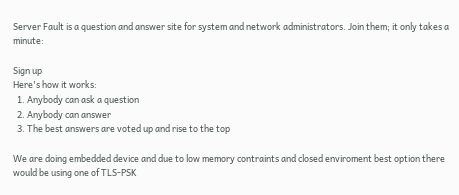Server Fault is a question and answer site for system and network administrators. Join them; it only takes a minute:

Sign up
Here's how it works:
  1. Anybody can ask a question
  2. Anybody can answer
  3. The best answers are voted up and rise to the top

We are doing embedded device and due to low memory contraints and closed enviroment best option there would be using one of TLS-PSK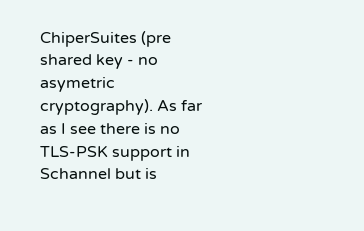ChiperSuites (pre shared key - no asymetric cryptography). As far as I see there is no TLS-PSK support in Schannel but is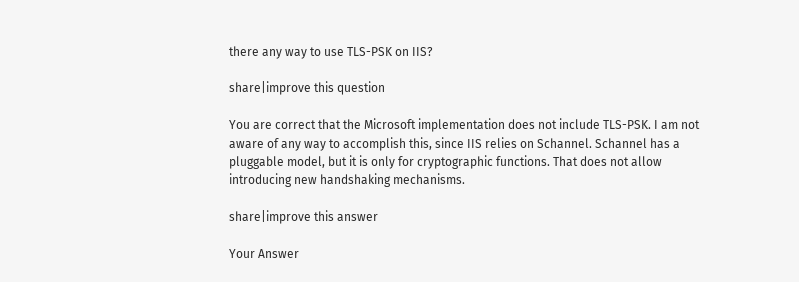there any way to use TLS-PSK on IIS?

share|improve this question

You are correct that the Microsoft implementation does not include TLS-PSK. I am not aware of any way to accomplish this, since IIS relies on Schannel. Schannel has a pluggable model, but it is only for cryptographic functions. That does not allow introducing new handshaking mechanisms.

share|improve this answer

Your Answer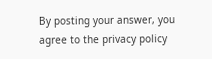By posting your answer, you agree to the privacy policy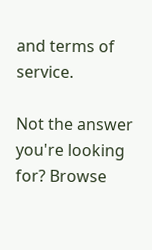and terms of service.

Not the answer you're looking for? Browse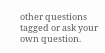other questions tagged or ask your own question.